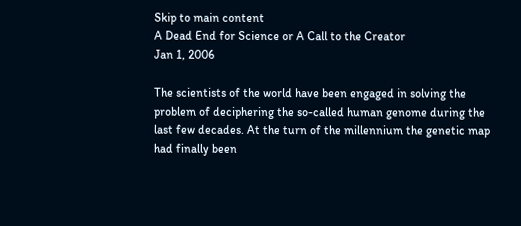Skip to main content
A Dead End for Science or A Call to the Creator
Jan 1, 2006

The scientists of the world have been engaged in solving the problem of deciphering the so-called human genome during the last few decades. At the turn of the millennium the genetic map had finally been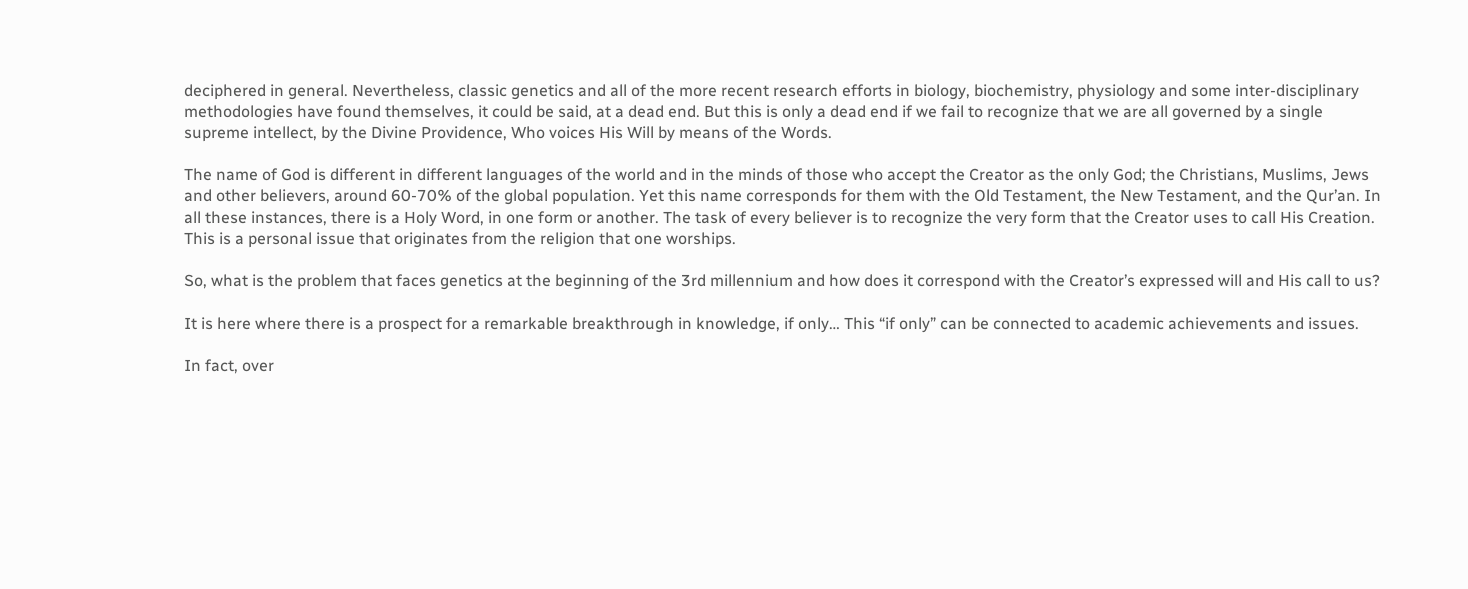deciphered in general. Nevertheless, classic genetics and all of the more recent research efforts in biology, biochemistry, physiology and some inter-disciplinary methodologies have found themselves, it could be said, at a dead end. But this is only a dead end if we fail to recognize that we are all governed by a single supreme intellect, by the Divine Providence, Who voices His Will by means of the Words.

The name of God is different in different languages of the world and in the minds of those who accept the Creator as the only God; the Christians, Muslims, Jews and other believers, around 60-70% of the global population. Yet this name corresponds for them with the Old Testament, the New Testament, and the Qur’an. In all these instances, there is a Holy Word, in one form or another. The task of every believer is to recognize the very form that the Creator uses to call His Creation. This is a personal issue that originates from the religion that one worships.

So, what is the problem that faces genetics at the beginning of the 3rd millennium and how does it correspond with the Creator’s expressed will and His call to us?

It is here where there is a prospect for a remarkable breakthrough in knowledge, if only… This “if only” can be connected to academic achievements and issues.

In fact, over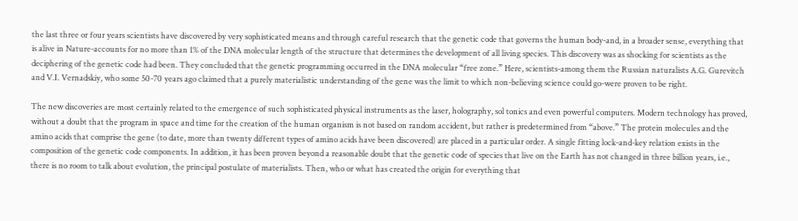the last three or four years scientists have discovered by very sophisticated means and through careful research that the genetic code that governs the human body-and, in a broader sense, everything that is alive in Nature-accounts for no more than 1% of the DNA molecular length of the structure that determines the development of all living species. This discovery was as shocking for scientists as the deciphering of the genetic code had been. They concluded that the genetic programming occurred in the DNA molecular “free zone.” Here, scientists-among them the Russian naturalists A.G. Gurevitch and V.I. Vernadskiy, who some 50-70 years ago claimed that a purely materialistic understanding of the gene was the limit to which non-believing science could go-were proven to be right.

The new discoveries are most certainly related to the emergence of such sophisticated physical instruments as the laser, holography, sol tonics and even powerful computers. Modern technology has proved, without a doubt that the program in space and time for the creation of the human organism is not based on random accident, but rather is predetermined from “above.” The protein molecules and the amino acids that comprise the gene (to date, more than twenty different types of amino acids have been discovered) are placed in a particular order. A single fitting lock-and-key relation exists in the composition of the genetic code components. In addition, it has been proven beyond a reasonable doubt that the genetic code of species that live on the Earth has not changed in three billion years, i.e., there is no room to talk about evolution, the principal postulate of materialists. Then, who or what has created the origin for everything that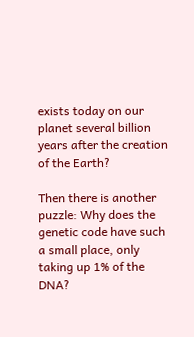exists today on our planet several billion years after the creation of the Earth?

Then there is another puzzle: Why does the genetic code have such a small place, only taking up 1% of the DNA?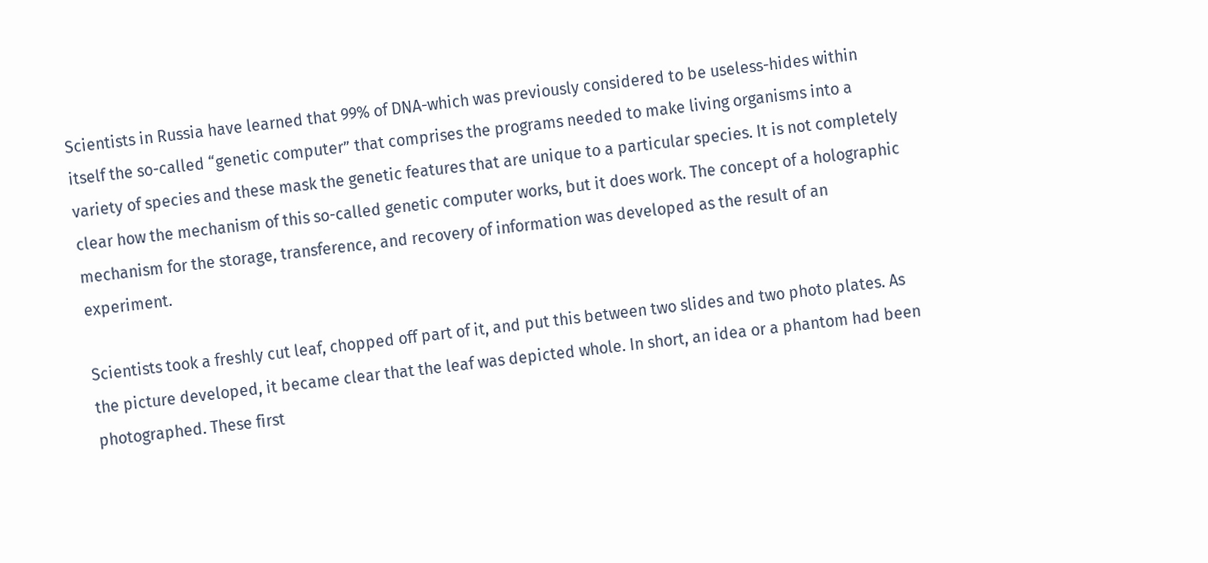Scientists in Russia have learned that 99% of DNA-which was previously considered to be useless-hides within itself the so-called “genetic computer” that comprises the programs needed to make living organisms into a variety of species and these mask the genetic features that are unique to a particular species. It is not completely clear how the mechanism of this so-called genetic computer works, but it does work. The concept of a holographic mechanism for the storage, transference, and recovery of information was developed as the result of an experiment.

Scientists took a freshly cut leaf, chopped off part of it, and put this between two slides and two photo plates. As the picture developed, it became clear that the leaf was depicted whole. In short, an idea or a phantom had been photographed. These first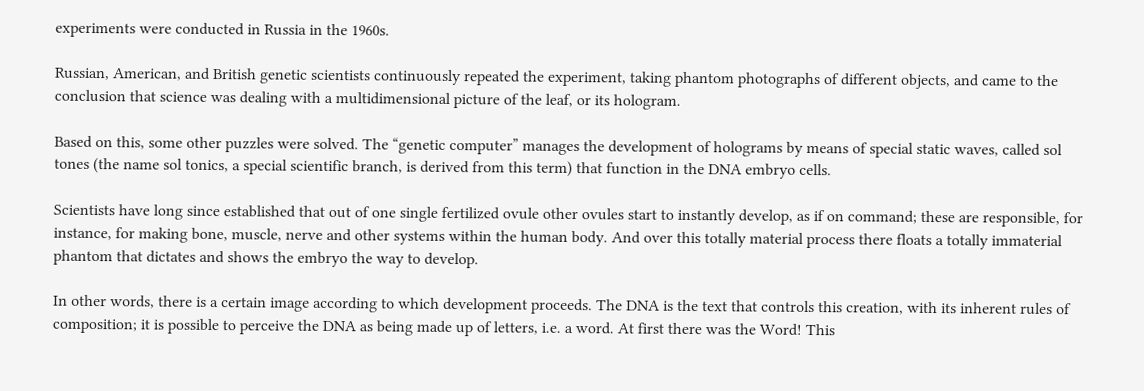experiments were conducted in Russia in the 1960s.

Russian, American, and British genetic scientists continuously repeated the experiment, taking phantom photographs of different objects, and came to the conclusion that science was dealing with a multidimensional picture of the leaf, or its hologram.

Based on this, some other puzzles were solved. The “genetic computer” manages the development of holograms by means of special static waves, called sol tones (the name sol tonics, a special scientific branch, is derived from this term) that function in the DNA embryo cells.

Scientists have long since established that out of one single fertilized ovule other ovules start to instantly develop, as if on command; these are responsible, for instance, for making bone, muscle, nerve and other systems within the human body. And over this totally material process there floats a totally immaterial phantom that dictates and shows the embryo the way to develop.

In other words, there is a certain image according to which development proceeds. The DNA is the text that controls this creation, with its inherent rules of composition; it is possible to perceive the DNA as being made up of letters, i.e. a word. At first there was the Word! This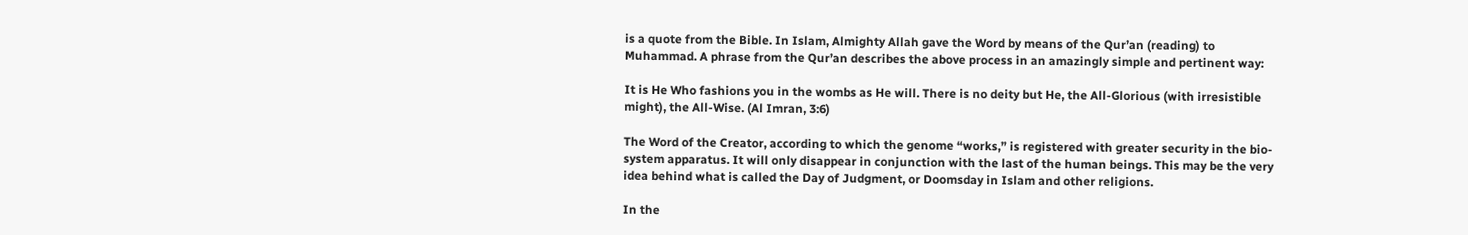is a quote from the Bible. In Islam, Almighty Allah gave the Word by means of the Qur’an (reading) to Muhammad. A phrase from the Qur’an describes the above process in an amazingly simple and pertinent way:

It is He Who fashions you in the wombs as He will. There is no deity but He, the All-Glorious (with irresistible might), the All-Wise. (Al Imran, 3:6)

The Word of the Creator, according to which the genome “works,” is registered with greater security in the bio-system apparatus. It will only disappear in conjunction with the last of the human beings. This may be the very idea behind what is called the Day of Judgment, or Doomsday in Islam and other religions.

In the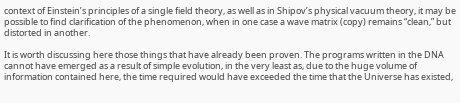context of Einstein’s principles of a single field theory, as well as in Shipov’s physical vacuum theory, it may be possible to find clarification of the phenomenon, when in one case a wave matrix (copy) remains “clean,” but distorted in another.

It is worth discussing here those things that have already been proven. The programs written in the DNA cannot have emerged as a result of simple evolution, in the very least as, due to the huge volume of information contained here, the time required would have exceeded the time that the Universe has existed,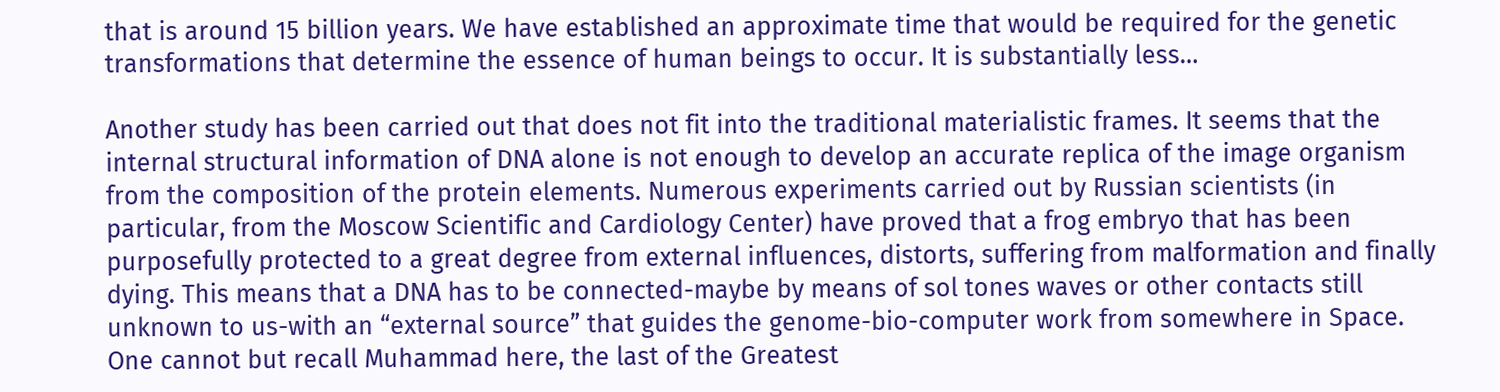that is around 15 billion years. We have established an approximate time that would be required for the genetic transformations that determine the essence of human beings to occur. It is substantially less…

Another study has been carried out that does not fit into the traditional materialistic frames. It seems that the internal structural information of DNA alone is not enough to develop an accurate replica of the image organism from the composition of the protein elements. Numerous experiments carried out by Russian scientists (in particular, from the Moscow Scientific and Cardiology Center) have proved that a frog embryo that has been purposefully protected to a great degree from external influences, distorts, suffering from malformation and finally dying. This means that a DNA has to be connected-maybe by means of sol tones waves or other contacts still unknown to us-with an “external source” that guides the genome-bio-computer work from somewhere in Space. One cannot but recall Muhammad here, the last of the Greatest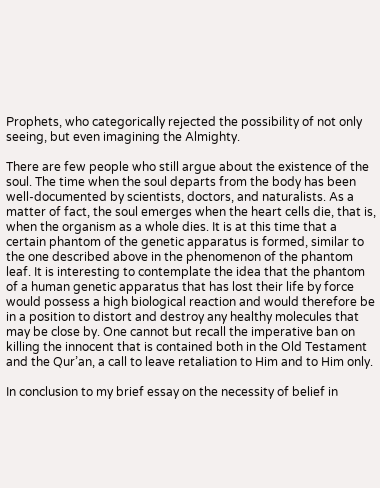Prophets, who categorically rejected the possibility of not only seeing, but even imagining the Almighty.

There are few people who still argue about the existence of the soul. The time when the soul departs from the body has been well-documented by scientists, doctors, and naturalists. As a matter of fact, the soul emerges when the heart cells die, that is, when the organism as a whole dies. It is at this time that a certain phantom of the genetic apparatus is formed, similar to the one described above in the phenomenon of the phantom leaf. It is interesting to contemplate the idea that the phantom of a human genetic apparatus that has lost their life by force would possess a high biological reaction and would therefore be in a position to distort and destroy any healthy molecules that may be close by. One cannot but recall the imperative ban on killing the innocent that is contained both in the Old Testament and the Qur’an, a call to leave retaliation to Him and to Him only.

In conclusion to my brief essay on the necessity of belief in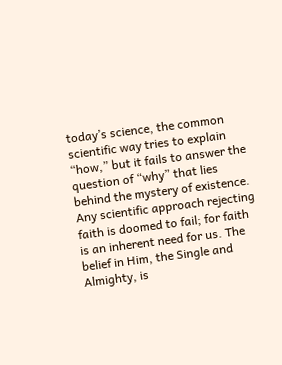today’s science, the common scientific way tries to explain “how,” but it fails to answer the question of “why” that lies behind the mystery of existence. Any scientific approach rejecting faith is doomed to fail; for faith is an inherent need for us. The belief in Him, the Single and Almighty, is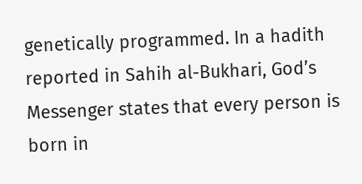genetically programmed. In a hadith reported in Sahih al-Bukhari, God’s Messenger states that every person is born in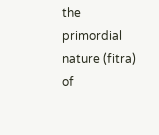the primordial nature (fitra) of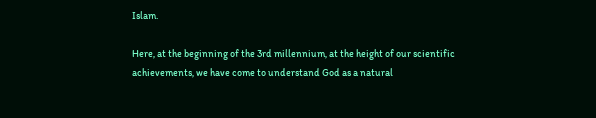Islam.

Here, at the beginning of the 3rd millennium, at the height of our scientific achievements, we have come to understand God as a natural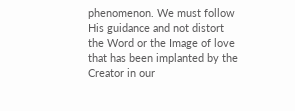phenomenon. We must follow His guidance and not distort the Word or the Image of love that has been implanted by the Creator in our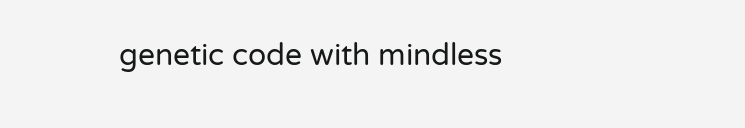genetic code with mindless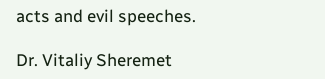acts and evil speeches.

Dr. Vitaliy Sheremet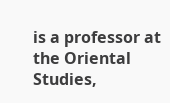is a professor at the Oriental Studies,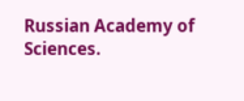Russian Academy of Sciences.